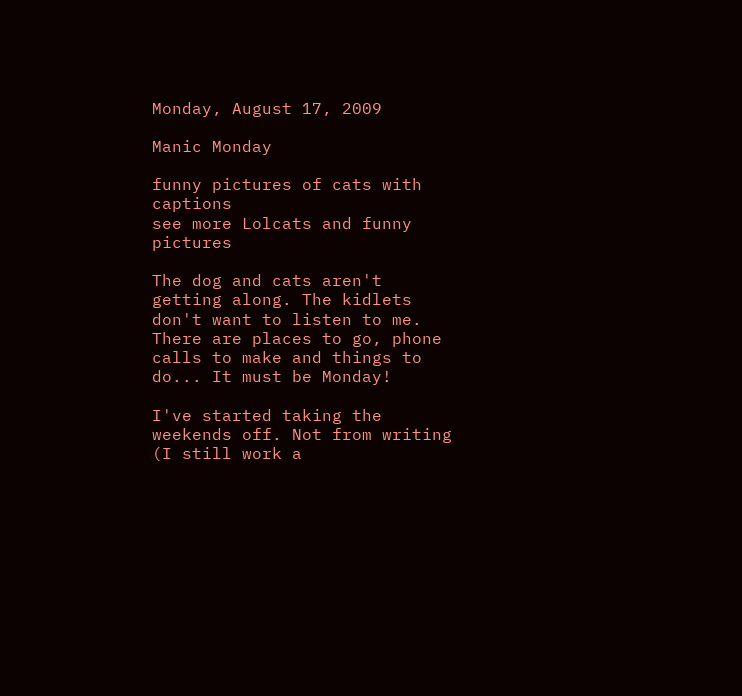Monday, August 17, 2009

Manic Monday

funny pictures of cats with captions
see more Lolcats and funny pictures

The dog and cats aren't getting along. The kidlets don't want to listen to me. There are places to go, phone calls to make and things to do... It must be Monday!

I've started taking the weekends off. Not from writing (I still work a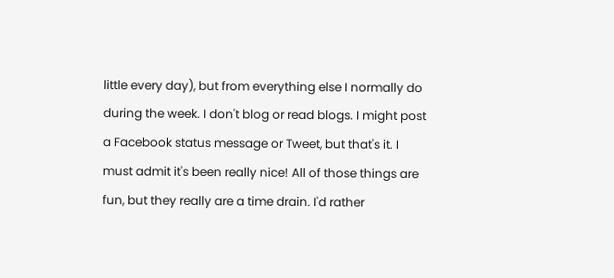little every day), but from everything else I normally do during the week. I don't blog or read blogs. I might post a Facebook status message or Tweet, but that's it. I must admit it's been really nice! All of those things are fun, but they really are a time drain. I'd rather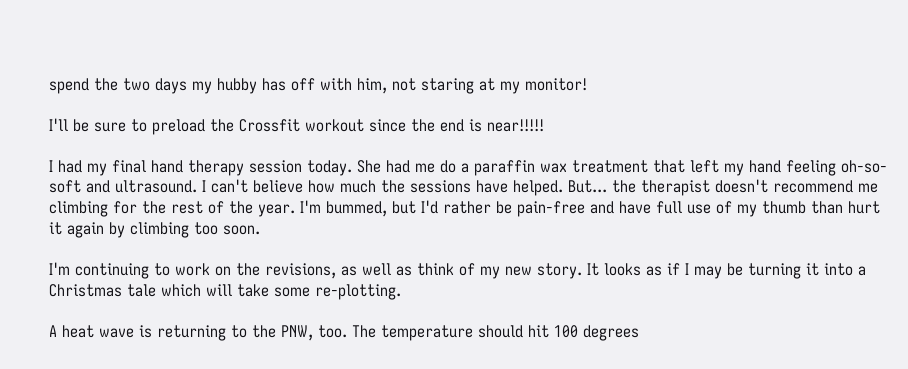spend the two days my hubby has off with him, not staring at my monitor!

I'll be sure to preload the Crossfit workout since the end is near!!!!!

I had my final hand therapy session today. She had me do a paraffin wax treatment that left my hand feeling oh-so-soft and ultrasound. I can't believe how much the sessions have helped. But... the therapist doesn't recommend me climbing for the rest of the year. I'm bummed, but I'd rather be pain-free and have full use of my thumb than hurt it again by climbing too soon.

I'm continuing to work on the revisions, as well as think of my new story. It looks as if I may be turning it into a Christmas tale which will take some re-plotting.

A heat wave is returning to the PNW, too. The temperature should hit 100 degrees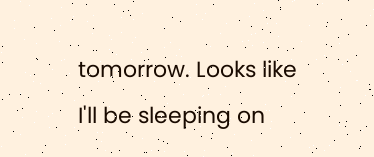tomorrow. Looks like I'll be sleeping on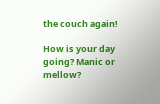the couch again!

How is your day going? Manic or mellow?